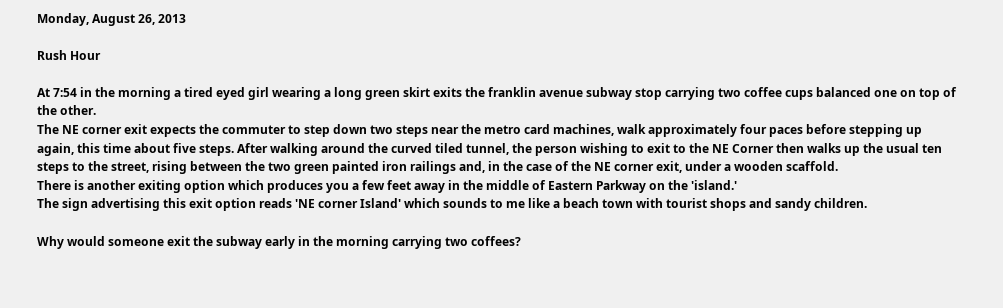Monday, August 26, 2013

Rush Hour

At 7:54 in the morning a tired eyed girl wearing a long green skirt exits the franklin avenue subway stop carrying two coffee cups balanced one on top of the other.
The NE corner exit expects the commuter to step down two steps near the metro card machines, walk approximately four paces before stepping up again, this time about five steps. After walking around the curved tiled tunnel, the person wishing to exit to the NE Corner then walks up the usual ten steps to the street, rising between the two green painted iron railings and, in the case of the NE corner exit, under a wooden scaffold.
There is another exiting option which produces you a few feet away in the middle of Eastern Parkway on the 'island.'
The sign advertising this exit option reads 'NE corner Island' which sounds to me like a beach town with tourist shops and sandy children.

Why would someone exit the subway early in the morning carrying two coffees?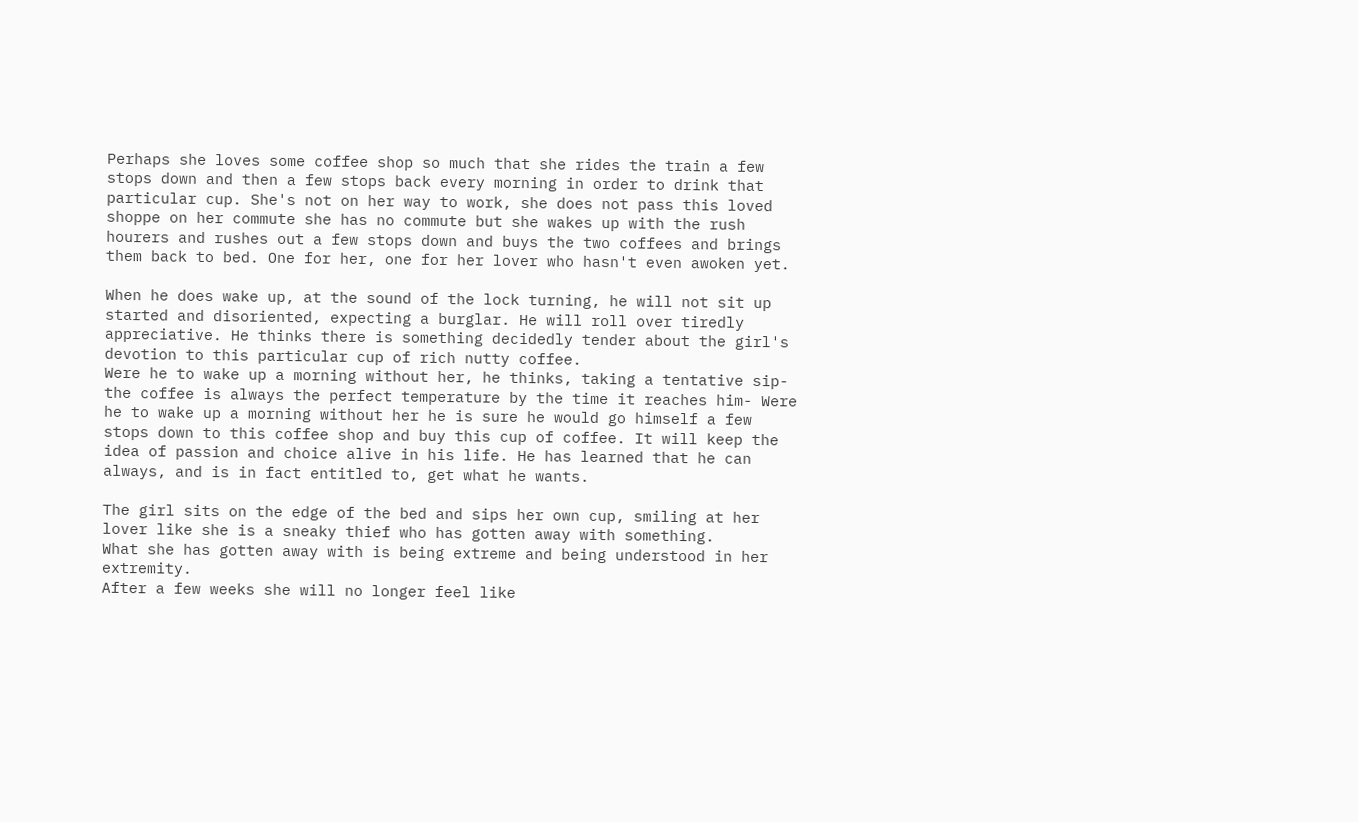Perhaps she loves some coffee shop so much that she rides the train a few stops down and then a few stops back every morning in order to drink that particular cup. She's not on her way to work, she does not pass this loved shoppe on her commute she has no commute but she wakes up with the rush hourers and rushes out a few stops down and buys the two coffees and brings them back to bed. One for her, one for her lover who hasn't even awoken yet.

When he does wake up, at the sound of the lock turning, he will not sit up started and disoriented, expecting a burglar. He will roll over tiredly appreciative. He thinks there is something decidedly tender about the girl's devotion to this particular cup of rich nutty coffee.
Were he to wake up a morning without her, he thinks, taking a tentative sip- the coffee is always the perfect temperature by the time it reaches him- Were he to wake up a morning without her he is sure he would go himself a few stops down to this coffee shop and buy this cup of coffee. It will keep the idea of passion and choice alive in his life. He has learned that he can always, and is in fact entitled to, get what he wants.

The girl sits on the edge of the bed and sips her own cup, smiling at her lover like she is a sneaky thief who has gotten away with something.
What she has gotten away with is being extreme and being understood in her extremity.
After a few weeks she will no longer feel like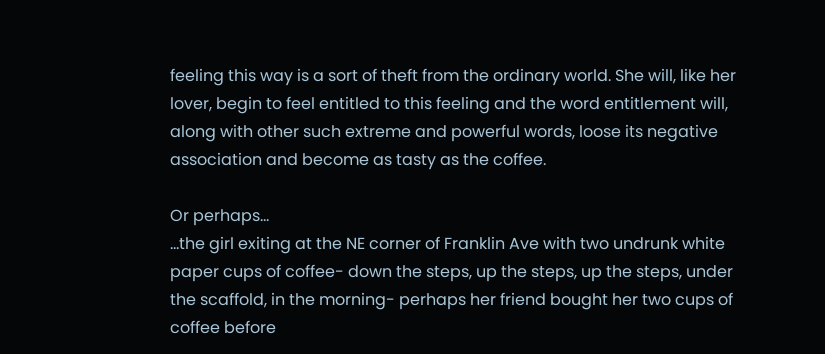feeling this way is a sort of theft from the ordinary world. She will, like her lover, begin to feel entitled to this feeling and the word entitlement will, along with other such extreme and powerful words, loose its negative association and become as tasty as the coffee.

Or perhaps...
...the girl exiting at the NE corner of Franklin Ave with two undrunk white paper cups of coffee- down the steps, up the steps, up the steps, under the scaffold, in the morning- perhaps her friend bought her two cups of coffee before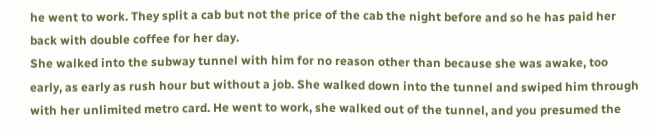he went to work. They split a cab but not the price of the cab the night before and so he has paid her back with double coffee for her day.
She walked into the subway tunnel with him for no reason other than because she was awake, too early, as early as rush hour but without a job. She walked down into the tunnel and swiped him through with her unlimited metro card. He went to work, she walked out of the tunnel, and you presumed the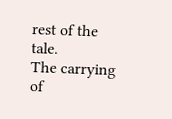rest of the tale.
The carrying of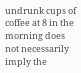undrunk cups of coffee at 8 in the morning does not necessarily imply the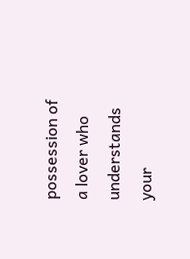possession of a lover who understands your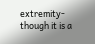extremity- though it is a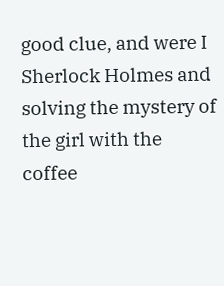good clue, and were I Sherlock Holmes and solving the mystery of the girl with the coffee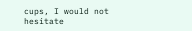cups, I would not hesitate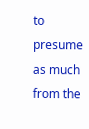to presume as much from the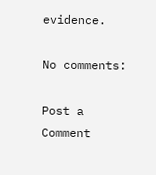evidence.

No comments:

Post a Comment